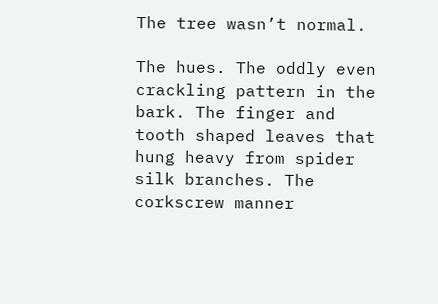The tree wasn’t normal.

The hues. The oddly even crackling pattern in the bark. The finger and tooth shaped leaves that hung heavy from spider silk branches. The corkscrew manner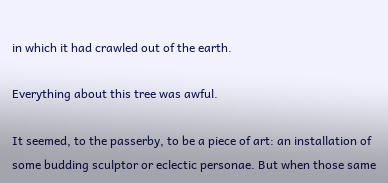in which it had crawled out of the earth.

Everything about this tree was awful.

It seemed, to the passerby, to be a piece of art: an installation of some budding sculptor or eclectic personae. But when those same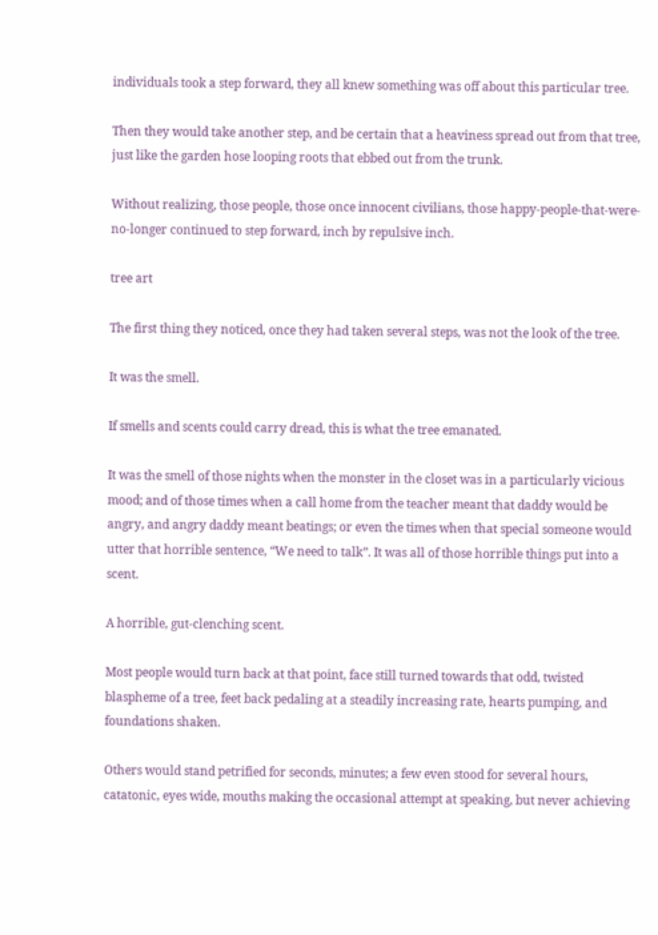individuals took a step forward, they all knew something was off about this particular tree.

Then they would take another step, and be certain that a heaviness spread out from that tree, just like the garden hose looping roots that ebbed out from the trunk.

Without realizing, those people, those once innocent civilians, those happy-people-that-were-no-longer continued to step forward, inch by repulsive inch.

tree art

The first thing they noticed, once they had taken several steps, was not the look of the tree.

It was the smell.

If smells and scents could carry dread, this is what the tree emanated.

It was the smell of those nights when the monster in the closet was in a particularly vicious mood; and of those times when a call home from the teacher meant that daddy would be angry, and angry daddy meant beatings; or even the times when that special someone would utter that horrible sentence, “We need to talk”. It was all of those horrible things put into a scent.

A horrible, gut-clenching scent.

Most people would turn back at that point, face still turned towards that odd, twisted blaspheme of a tree, feet back pedaling at a steadily increasing rate, hearts pumping, and foundations shaken.

Others would stand petrified for seconds, minutes; a few even stood for several hours, catatonic, eyes wide, mouths making the occasional attempt at speaking, but never achieving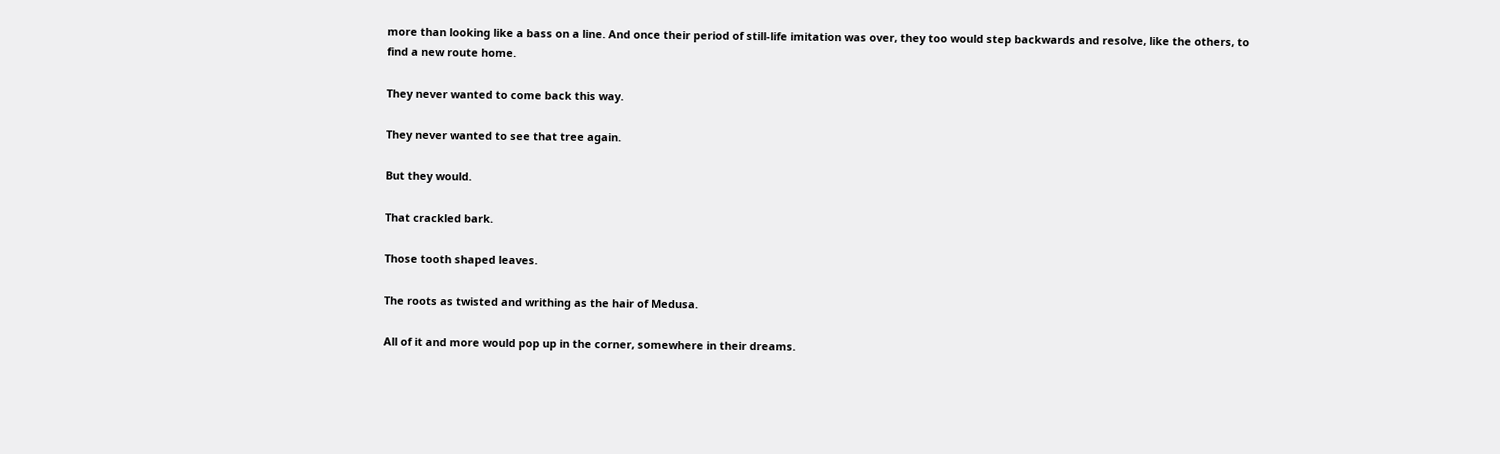more than looking like a bass on a line. And once their period of still-life imitation was over, they too would step backwards and resolve, like the others, to find a new route home.

They never wanted to come back this way.

They never wanted to see that tree again.

But they would.

That crackled bark.

Those tooth shaped leaves.

The roots as twisted and writhing as the hair of Medusa.

All of it and more would pop up in the corner, somewhere in their dreams.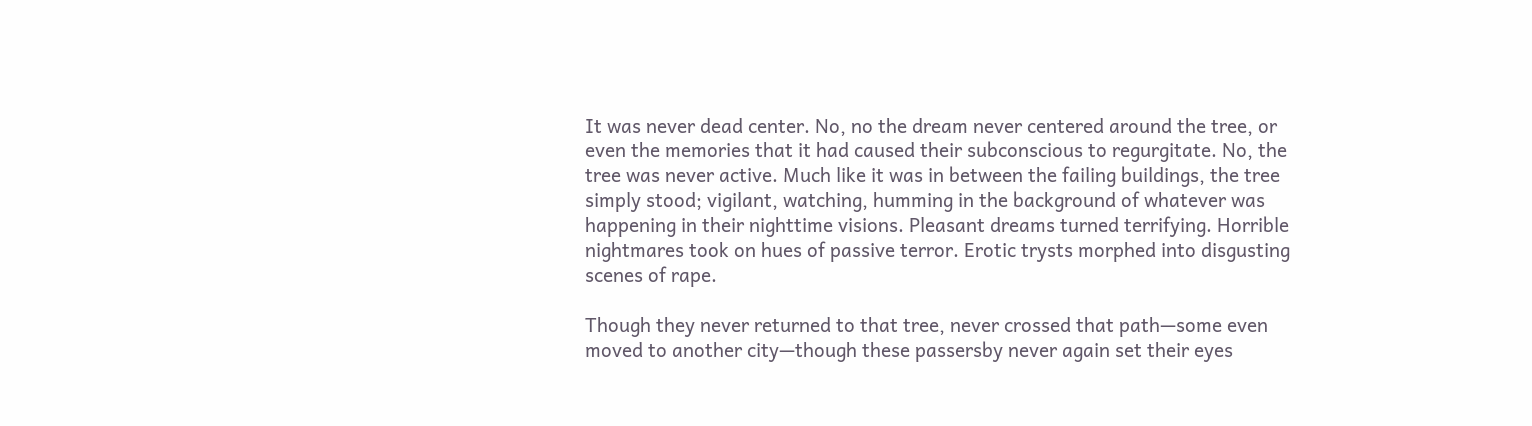It was never dead center. No, no the dream never centered around the tree, or even the memories that it had caused their subconscious to regurgitate. No, the tree was never active. Much like it was in between the failing buildings, the tree simply stood; vigilant, watching, humming in the background of whatever was happening in their nighttime visions. Pleasant dreams turned terrifying. Horrible nightmares took on hues of passive terror. Erotic trysts morphed into disgusting scenes of rape.

Though they never returned to that tree, never crossed that path—some even moved to another city—though these passersby never again set their eyes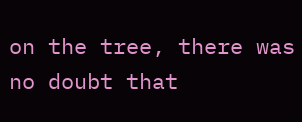on the tree, there was no doubt that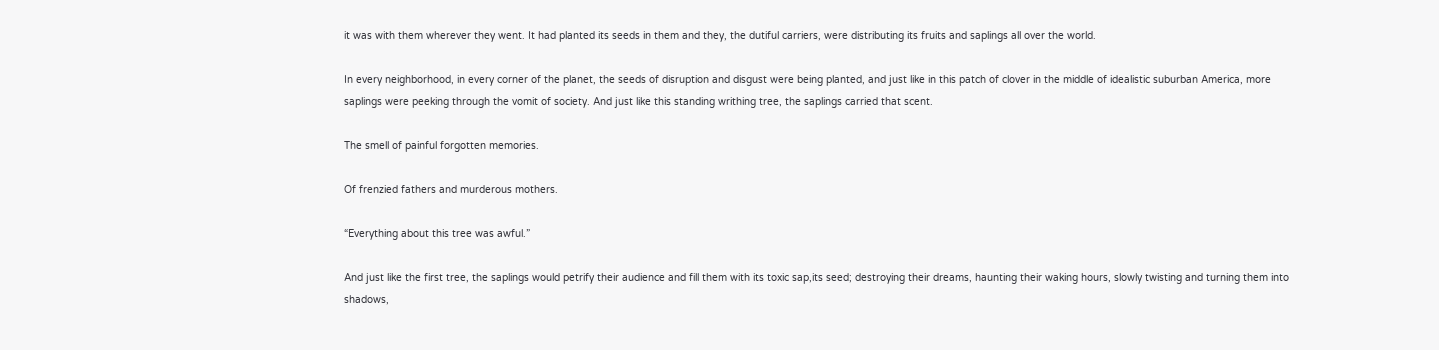it was with them wherever they went. It had planted its seeds in them and they, the dutiful carriers, were distributing its fruits and saplings all over the world.

In every neighborhood, in every corner of the planet, the seeds of disruption and disgust were being planted, and just like in this patch of clover in the middle of idealistic suburban America, more saplings were peeking through the vomit of society. And just like this standing writhing tree, the saplings carried that scent.

The smell of painful forgotten memories.

Of frenzied fathers and murderous mothers.

“Everything about this tree was awful.”

And just like the first tree, the saplings would petrify their audience and fill them with its toxic sap,its seed; destroying their dreams, haunting their waking hours, slowly twisting and turning them into shadows,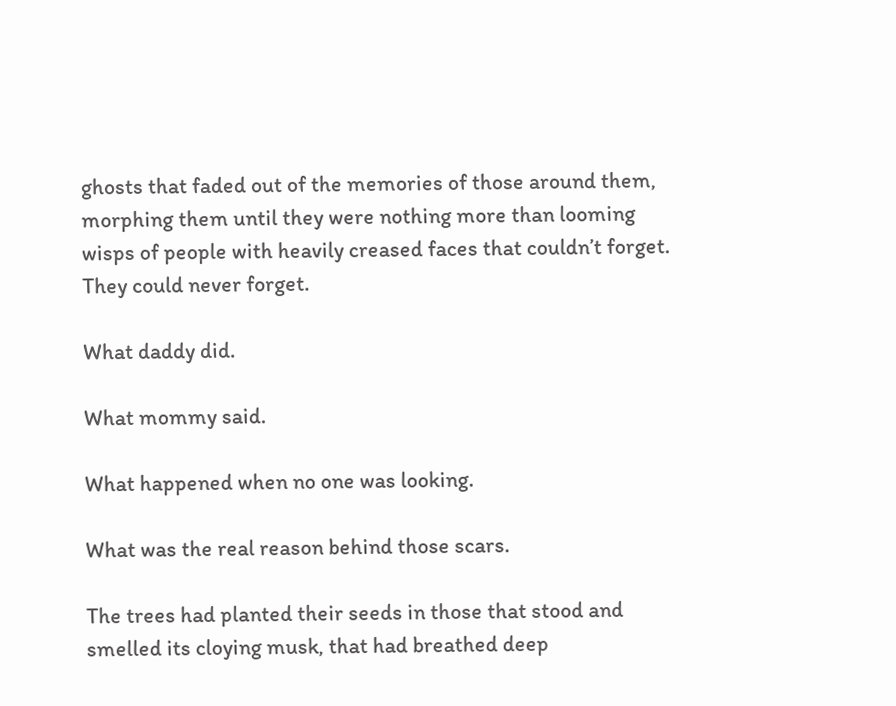ghosts that faded out of the memories of those around them, morphing them until they were nothing more than looming wisps of people with heavily creased faces that couldn’t forget. They could never forget.

What daddy did.

What mommy said.

What happened when no one was looking.

What was the real reason behind those scars.

The trees had planted their seeds in those that stood and smelled its cloying musk, that had breathed deep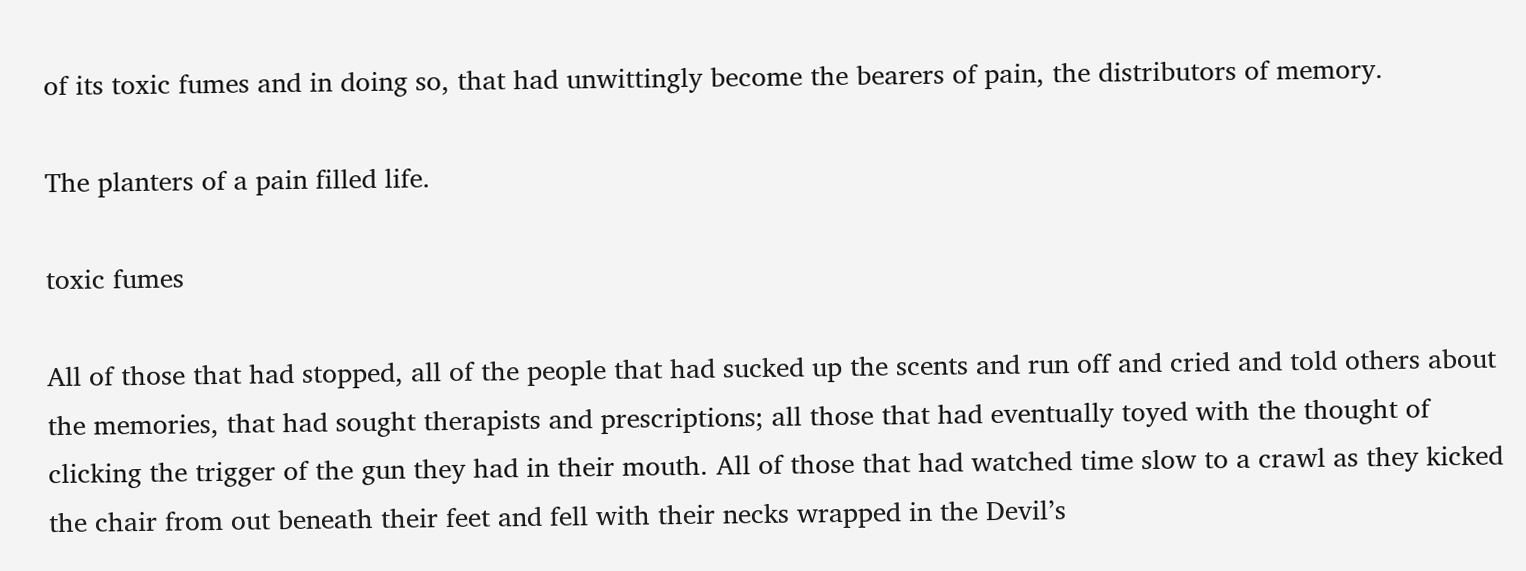of its toxic fumes and in doing so, that had unwittingly become the bearers of pain, the distributors of memory.

The planters of a pain filled life.

toxic fumes

All of those that had stopped, all of the people that had sucked up the scents and run off and cried and told others about the memories, that had sought therapists and prescriptions; all those that had eventually toyed with the thought of clicking the trigger of the gun they had in their mouth. All of those that had watched time slow to a crawl as they kicked the chair from out beneath their feet and fell with their necks wrapped in the Devil’s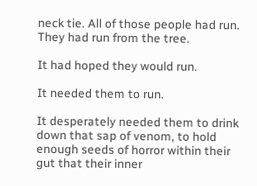neck tie. All of those people had run. They had run from the tree.

It had hoped they would run.

It needed them to run.

It desperately needed them to drink down that sap of venom, to hold enough seeds of horror within their gut that their inner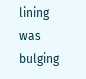lining was bulging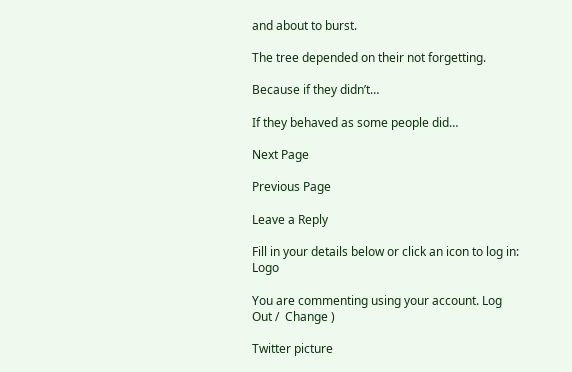and about to burst.

The tree depended on their not forgetting.

Because if they didn’t…

If they behaved as some people did…

Next Page

Previous Page

Leave a Reply

Fill in your details below or click an icon to log in: Logo

You are commenting using your account. Log Out /  Change )

Twitter picture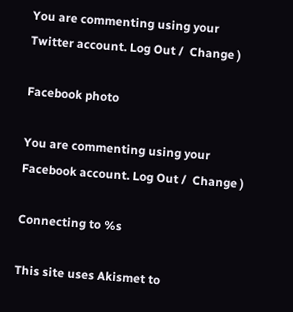You are commenting using your Twitter account. Log Out /  Change )

Facebook photo

You are commenting using your Facebook account. Log Out /  Change )

Connecting to %s

This site uses Akismet to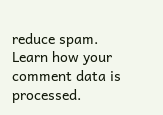reduce spam. Learn how your comment data is processed.